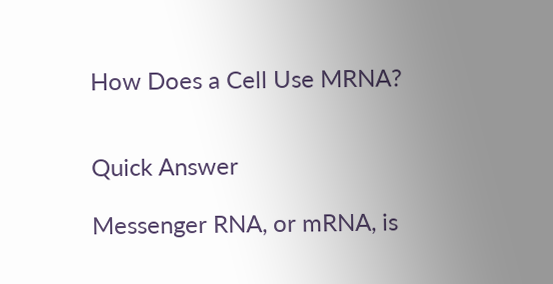How Does a Cell Use MRNA?


Quick Answer

Messenger RNA, or mRNA, is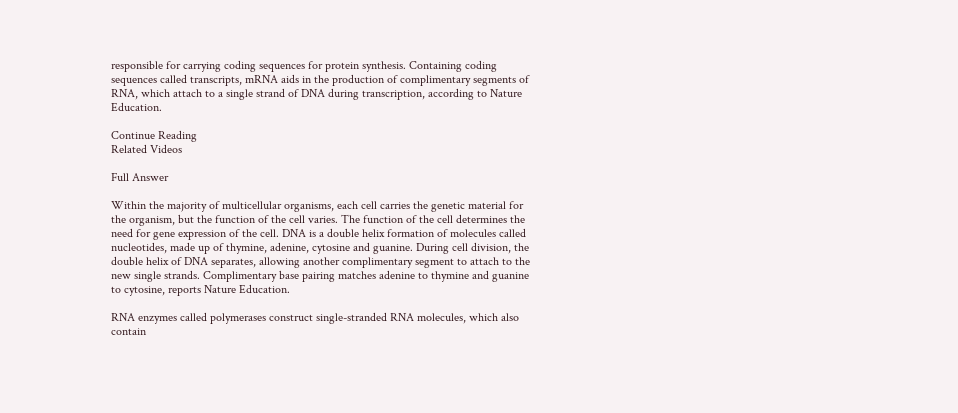responsible for carrying coding sequences for protein synthesis. Containing coding sequences called transcripts, mRNA aids in the production of complimentary segments of RNA, which attach to a single strand of DNA during transcription, according to Nature Education.

Continue Reading
Related Videos

Full Answer

Within the majority of multicellular organisms, each cell carries the genetic material for the organism, but the function of the cell varies. The function of the cell determines the need for gene expression of the cell. DNA is a double helix formation of molecules called nucleotides, made up of thymine, adenine, cytosine and guanine. During cell division, the double helix of DNA separates, allowing another complimentary segment to attach to the new single strands. Complimentary base pairing matches adenine to thymine and guanine to cytosine, reports Nature Education.

RNA enzymes called polymerases construct single-stranded RNA molecules, which also contain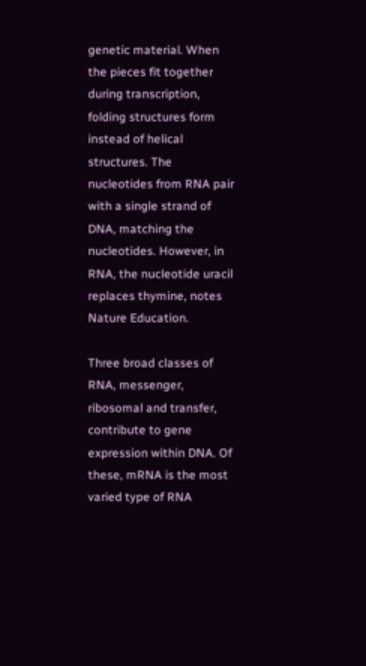genetic material. When the pieces fit together during transcription, folding structures form instead of helical structures. The nucleotides from RNA pair with a single strand of DNA, matching the nucleotides. However, in RNA, the nucleotide uracil replaces thymine, notes Nature Education.

Three broad classes of RNA, messenger, ribosomal and transfer, contribute to gene expression within DNA. Of these, mRNA is the most varied type of RNA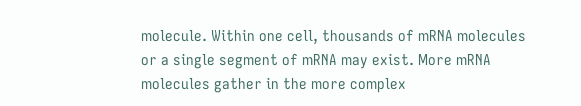molecule. Within one cell, thousands of mRNA molecules or a single segment of mRNA may exist. More mRNA molecules gather in the more complex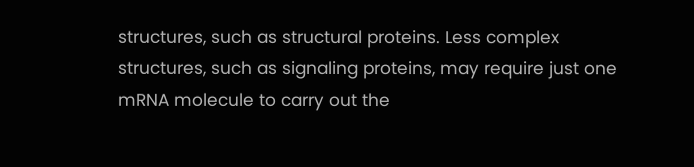structures, such as structural proteins. Less complex structures, such as signaling proteins, may require just one mRNA molecule to carry out the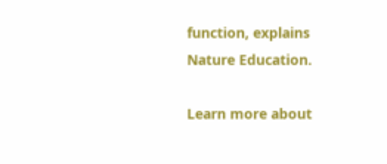function, explains Nature Education.

Learn more about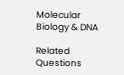Molecular Biology & DNA

Related Questions